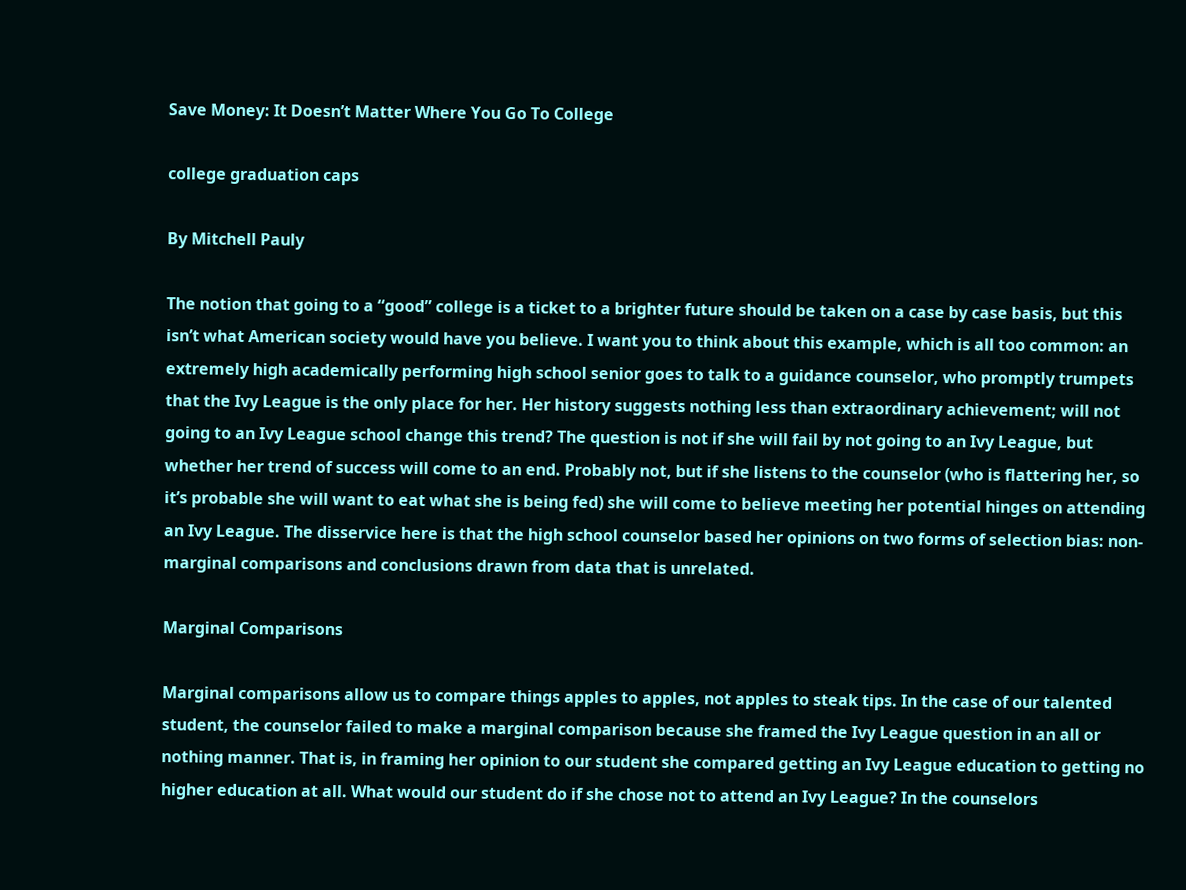Save Money: It Doesn’t Matter Where You Go To College

college graduation caps

By Mitchell Pauly

The notion that going to a “good” college is a ticket to a brighter future should be taken on a case by case basis, but this isn’t what American society would have you believe. I want you to think about this example, which is all too common: an extremely high academically performing high school senior goes to talk to a guidance counselor, who promptly trumpets that the Ivy League is the only place for her. Her history suggests nothing less than extraordinary achievement; will not going to an Ivy League school change this trend? The question is not if she will fail by not going to an Ivy League, but whether her trend of success will come to an end. Probably not, but if she listens to the counselor (who is flattering her, so it’s probable she will want to eat what she is being fed) she will come to believe meeting her potential hinges on attending an Ivy League. The disservice here is that the high school counselor based her opinions on two forms of selection bias: non-marginal comparisons and conclusions drawn from data that is unrelated.

Marginal Comparisons

Marginal comparisons allow us to compare things apples to apples, not apples to steak tips. In the case of our talented student, the counselor failed to make a marginal comparison because she framed the Ivy League question in an all or nothing manner. That is, in framing her opinion to our student she compared getting an Ivy League education to getting no higher education at all. What would our student do if she chose not to attend an Ivy League? In the counselors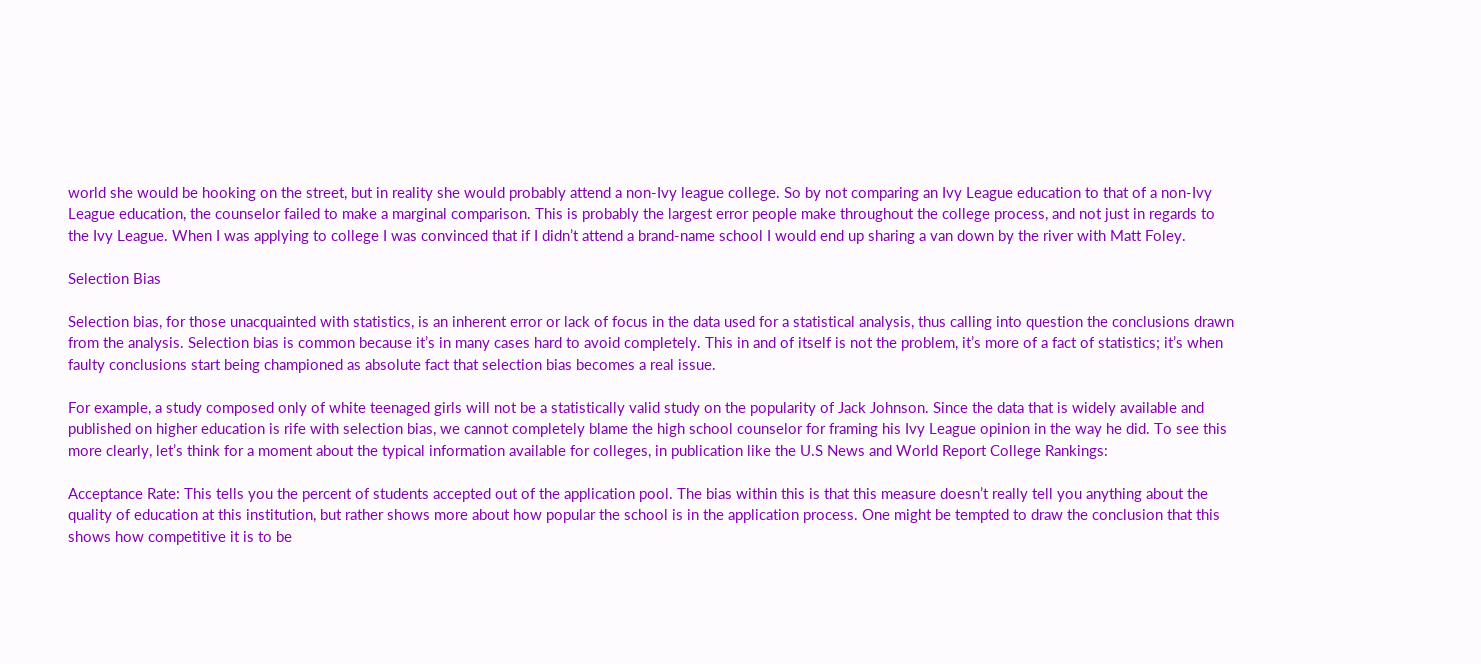world she would be hooking on the street, but in reality she would probably attend a non-Ivy league college. So by not comparing an Ivy League education to that of a non-Ivy League education, the counselor failed to make a marginal comparison. This is probably the largest error people make throughout the college process, and not just in regards to the Ivy League. When I was applying to college I was convinced that if I didn’t attend a brand-name school I would end up sharing a van down by the river with Matt Foley.

Selection Bias

Selection bias, for those unacquainted with statistics, is an inherent error or lack of focus in the data used for a statistical analysis, thus calling into question the conclusions drawn from the analysis. Selection bias is common because it’s in many cases hard to avoid completely. This in and of itself is not the problem, it’s more of a fact of statistics; it’s when faulty conclusions start being championed as absolute fact that selection bias becomes a real issue.

For example, a study composed only of white teenaged girls will not be a statistically valid study on the popularity of Jack Johnson. Since the data that is widely available and published on higher education is rife with selection bias, we cannot completely blame the high school counselor for framing his Ivy League opinion in the way he did. To see this more clearly, let’s think for a moment about the typical information available for colleges, in publication like the U.S News and World Report College Rankings:

Acceptance Rate: This tells you the percent of students accepted out of the application pool. The bias within this is that this measure doesn’t really tell you anything about the quality of education at this institution, but rather shows more about how popular the school is in the application process. One might be tempted to draw the conclusion that this shows how competitive it is to be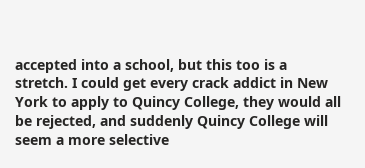accepted into a school, but this too is a stretch. I could get every crack addict in New York to apply to Quincy College, they would all be rejected, and suddenly Quincy College will seem a more selective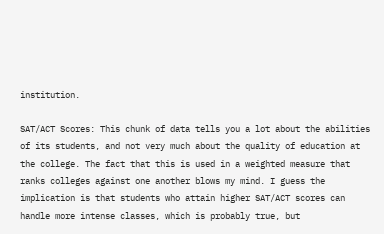institution.

SAT/ACT Scores: This chunk of data tells you a lot about the abilities of its students, and not very much about the quality of education at the college. The fact that this is used in a weighted measure that ranks colleges against one another blows my mind. I guess the implication is that students who attain higher SAT/ACT scores can handle more intense classes, which is probably true, but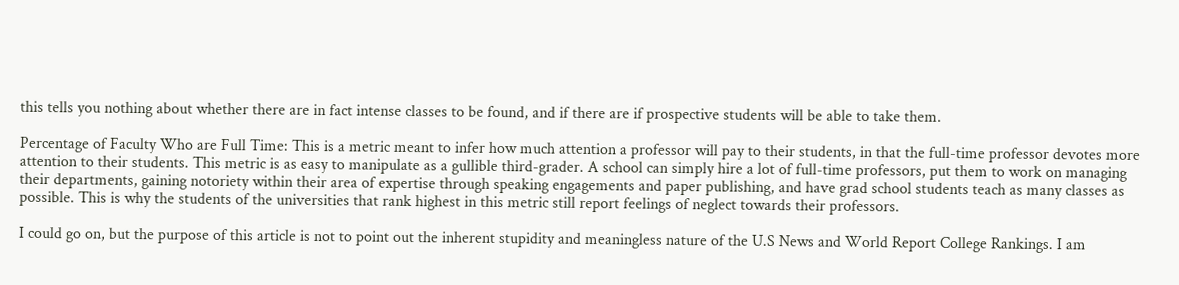this tells you nothing about whether there are in fact intense classes to be found, and if there are if prospective students will be able to take them.

Percentage of Faculty Who are Full Time: This is a metric meant to infer how much attention a professor will pay to their students, in that the full-time professor devotes more attention to their students. This metric is as easy to manipulate as a gullible third-grader. A school can simply hire a lot of full-time professors, put them to work on managing their departments, gaining notoriety within their area of expertise through speaking engagements and paper publishing, and have grad school students teach as many classes as possible. This is why the students of the universities that rank highest in this metric still report feelings of neglect towards their professors.

I could go on, but the purpose of this article is not to point out the inherent stupidity and meaningless nature of the U.S News and World Report College Rankings. I am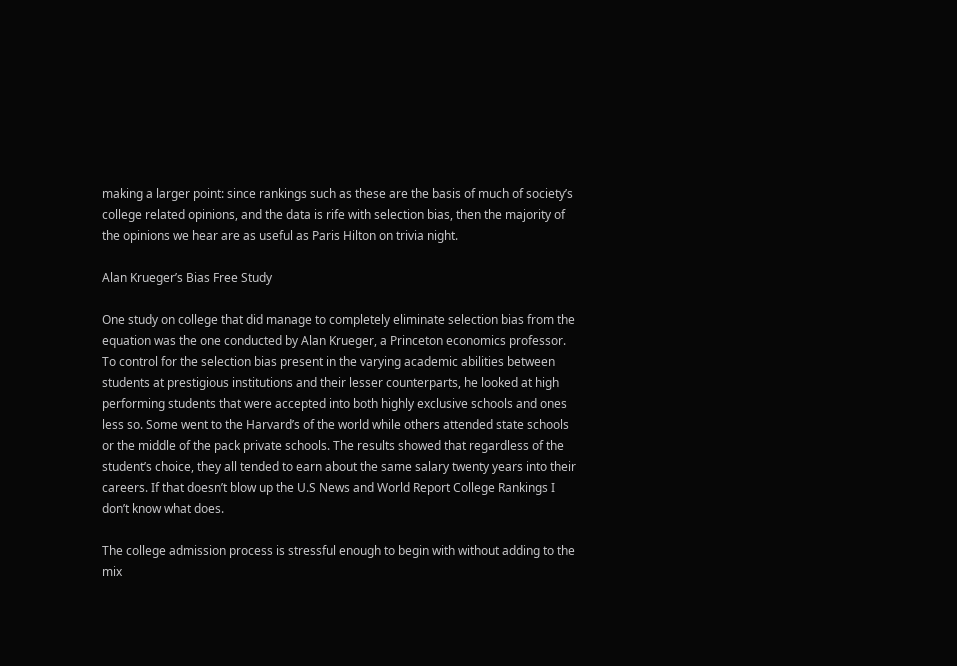making a larger point: since rankings such as these are the basis of much of society’s college related opinions, and the data is rife with selection bias, then the majority of the opinions we hear are as useful as Paris Hilton on trivia night.

Alan Krueger’s Bias Free Study

One study on college that did manage to completely eliminate selection bias from the equation was the one conducted by Alan Krueger, a Princeton economics professor. To control for the selection bias present in the varying academic abilities between students at prestigious institutions and their lesser counterparts, he looked at high performing students that were accepted into both highly exclusive schools and ones less so. Some went to the Harvard’s of the world while others attended state schools or the middle of the pack private schools. The results showed that regardless of the student’s choice, they all tended to earn about the same salary twenty years into their careers. If that doesn’t blow up the U.S News and World Report College Rankings I don’t know what does.

The college admission process is stressful enough to begin with without adding to the mix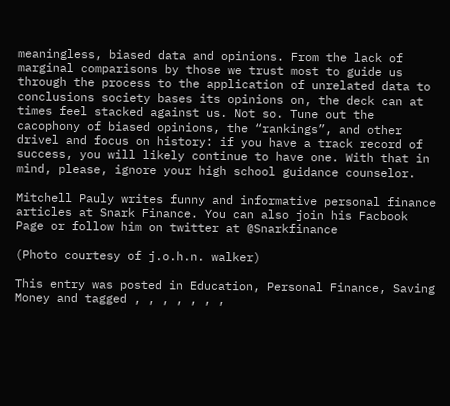meaningless, biased data and opinions. From the lack of marginal comparisons by those we trust most to guide us through the process to the application of unrelated data to conclusions society bases its opinions on, the deck can at times feel stacked against us. Not so. Tune out the cacophony of biased opinions, the “rankings”, and other drivel and focus on history: if you have a track record of success, you will likely continue to have one. With that in mind, please, ignore your high school guidance counselor.

Mitchell Pauly writes funny and informative personal finance articles at Snark Finance. You can also join his Facbook Page or follow him on twitter at @Snarkfinance

(Photo courtesy of j.o.h.n. walker)

This entry was posted in Education, Personal Finance, Saving Money and tagged , , , , , , ,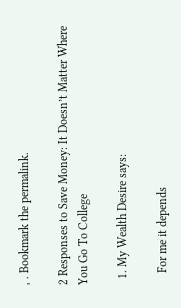, . Bookmark the permalink.

2 Responses to Save Money: It Doesn’t Matter Where You Go To College

  1. My Wealth Desire says:

    For me it depends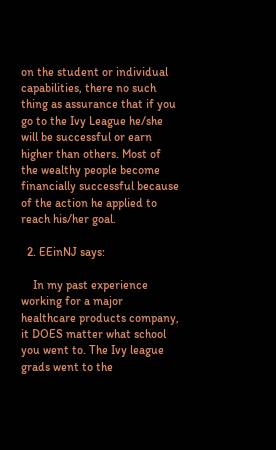on the student or individual capabilities, there no such thing as assurance that if you go to the Ivy League he/she will be successful or earn higher than others. Most of the wealthy people become financially successful because of the action he applied to reach his/her goal.

  2. EEinNJ says:

    In my past experience working for a major healthcare products company, it DOES matter what school you went to. The Ivy league grads went to the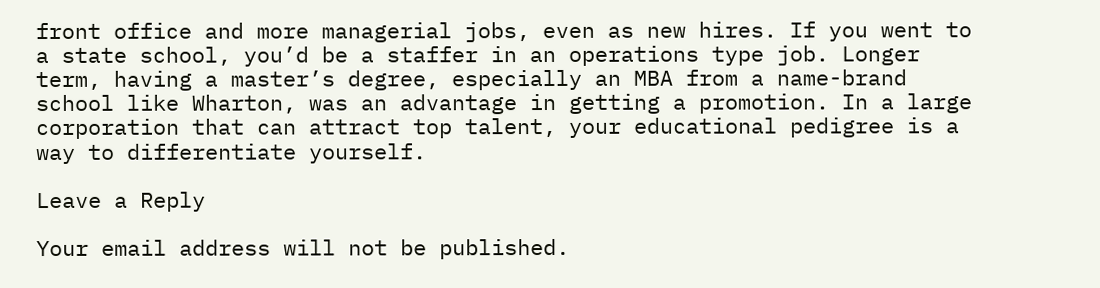front office and more managerial jobs, even as new hires. If you went to a state school, you’d be a staffer in an operations type job. Longer term, having a master’s degree, especially an MBA from a name-brand school like Wharton, was an advantage in getting a promotion. In a large corporation that can attract top talent, your educational pedigree is a way to differentiate yourself.

Leave a Reply

Your email address will not be published.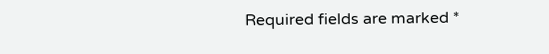Required fields are marked *